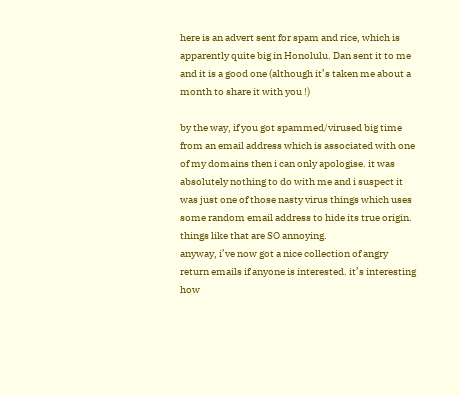here is an advert sent for spam and rice, which is apparently quite big in Honolulu. Dan sent it to me and it is a good one (although it’s taken me about a month to share it with you !)

by the way, if you got spammed/virused big time from an email address which is associated with one of my domains then i can only apologise. it was absolutely nothing to do with me and i suspect it was just one of those nasty virus things which uses some random email address to hide its true origin. things like that are SO annoying.
anyway, i’ve now got a nice collection of angry return emails if anyone is interested. it’s interesting how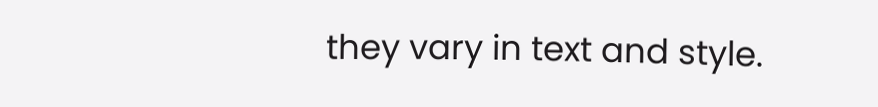they vary in text and style.